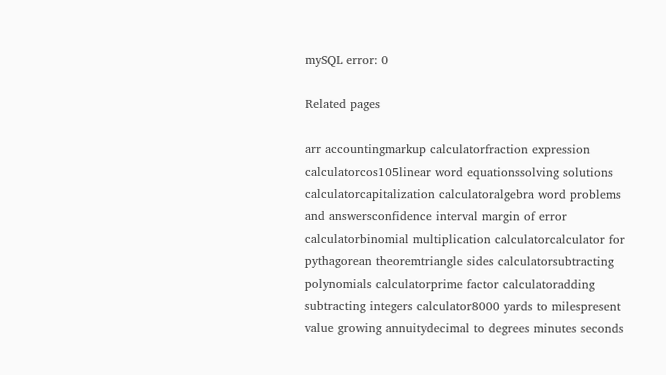mySQL error: 0

Related pages

arr accountingmarkup calculatorfraction expression calculatorcos105linear word equationssolving solutions calculatorcapitalization calculatoralgebra word problems and answersconfidence interval margin of error calculatorbinomial multiplication calculatorcalculator for pythagorean theoremtriangle sides calculatorsubtracting polynomials calculatorprime factor calculatoradding subtracting integers calculator8000 yards to milespresent value growing annuitydecimal to degrees minutes seconds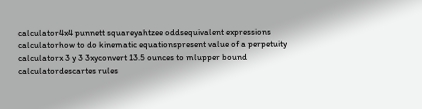calculator4x4 punnett squareyahtzee oddsequivalent expressions calculatorhow to do kinematic equationspresent value of a perpetuity calculatorx 3 y 3 3xyconvert 13.5 ounces to mlupper bound calculatordescartes rules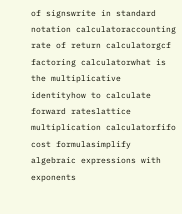of signswrite in standard notation calculatoraccounting rate of return calculatorgcf factoring calculatorwhat is the multiplicative identityhow to calculate forward rateslattice multiplication calculatorfifo cost formulasimplify algebraic expressions with exponents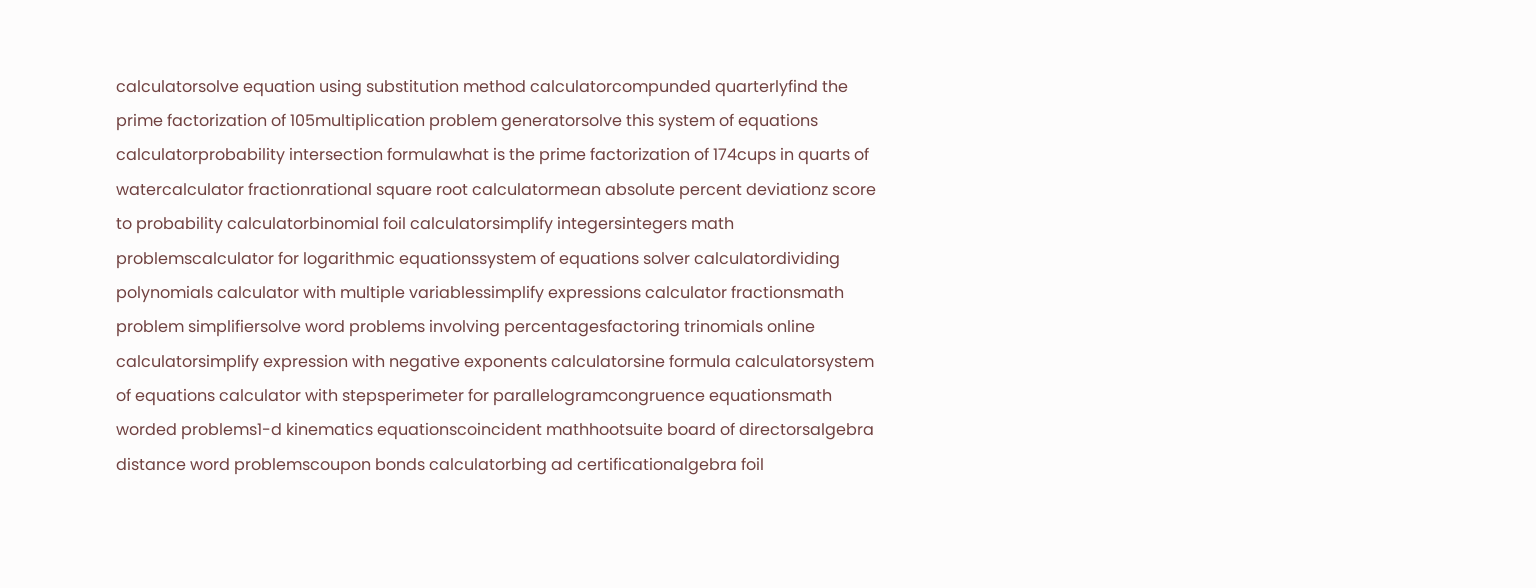calculatorsolve equation using substitution method calculatorcompunded quarterlyfind the prime factorization of 105multiplication problem generatorsolve this system of equations calculatorprobability intersection formulawhat is the prime factorization of 174cups in quarts of watercalculator fractionrational square root calculatormean absolute percent deviationz score to probability calculatorbinomial foil calculatorsimplify integersintegers math problemscalculator for logarithmic equationssystem of equations solver calculatordividing polynomials calculator with multiple variablessimplify expressions calculator fractionsmath problem simplifiersolve word problems involving percentagesfactoring trinomials online calculatorsimplify expression with negative exponents calculatorsine formula calculatorsystem of equations calculator with stepsperimeter for parallelogramcongruence equationsmath worded problems1-d kinematics equationscoincident mathhootsuite board of directorsalgebra distance word problemscoupon bonds calculatorbing ad certificationalgebra foil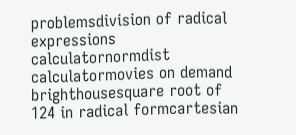problemsdivision of radical expressions calculatornormdist calculatormovies on demand brighthousesquare root of 124 in radical formcartesian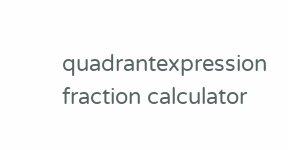quadrantexpression fraction calculator